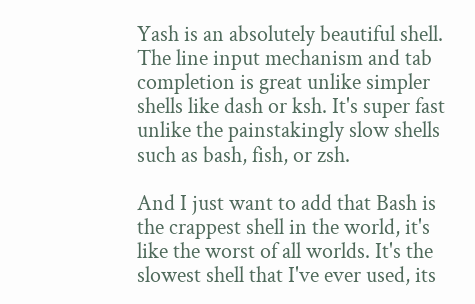Yash is an absolutely beautiful shell. The line input mechanism and tab completion is great unlike simpler shells like dash or ksh. It's super fast unlike the painstakingly slow shells such as bash, fish, or zsh.

And I just want to add that Bash is the crappest shell in the world, it's like the worst of all worlds. It's the slowest shell that I've ever used, its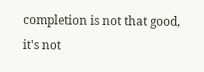completion is not that good, it's not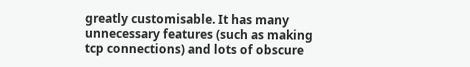greatly customisable. It has many unnecessary features (such as making tcp connections) and lots of obscure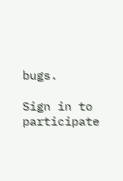bugs.

Sign in to participate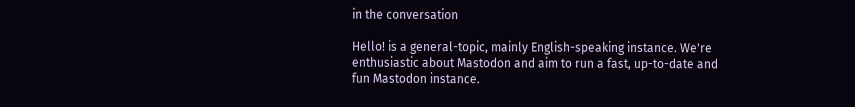in the conversation

Hello! is a general-topic, mainly English-speaking instance. We're enthusiastic about Mastodon and aim to run a fast, up-to-date and fun Mastodon instance.